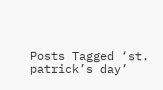Posts Tagged ‘st. patrick’s day’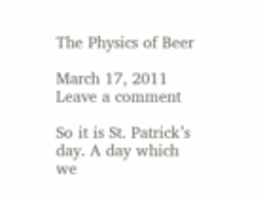The Physics of Beer

March 17, 2011 Leave a comment

So it is St. Patrick’s day. A day which we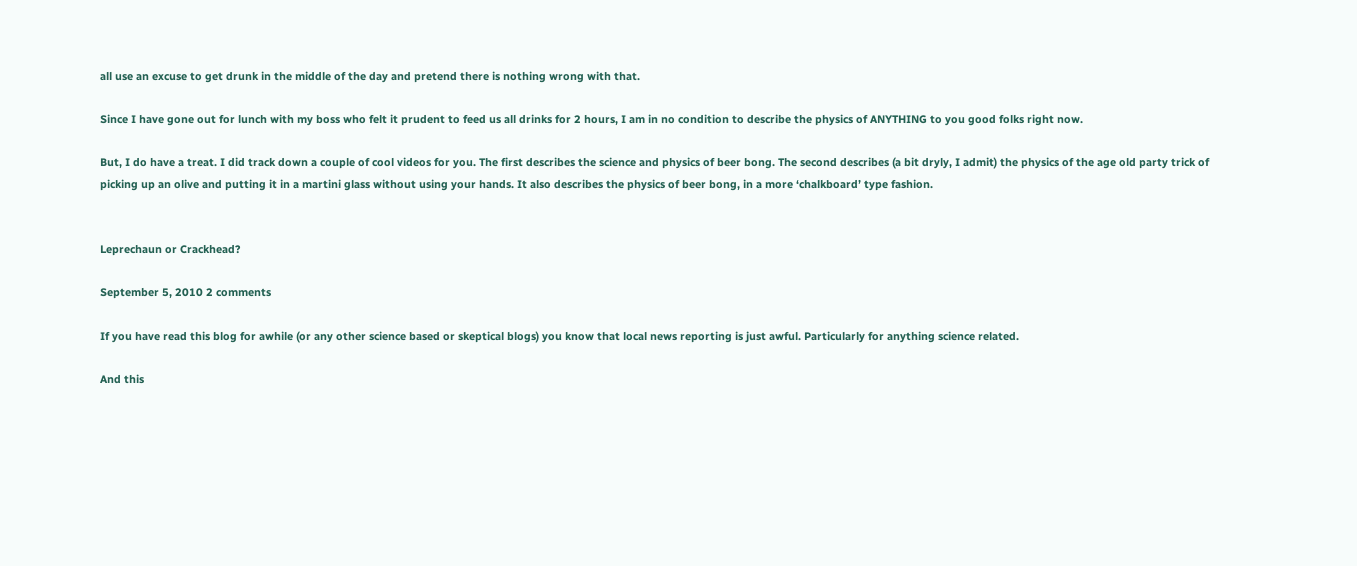all use an excuse to get drunk in the middle of the day and pretend there is nothing wrong with that.

Since I have gone out for lunch with my boss who felt it prudent to feed us all drinks for 2 hours, I am in no condition to describe the physics of ANYTHING to you good folks right now.

But, I do have a treat. I did track down a couple of cool videos for you. The first describes the science and physics of beer bong. The second describes (a bit dryly, I admit) the physics of the age old party trick of picking up an olive and putting it in a martini glass without using your hands. It also describes the physics of beer bong, in a more ‘chalkboard’ type fashion.


Leprechaun or Crackhead?

September 5, 2010 2 comments

If you have read this blog for awhile (or any other science based or skeptical blogs) you know that local news reporting is just awful. Particularly for anything science related.

And this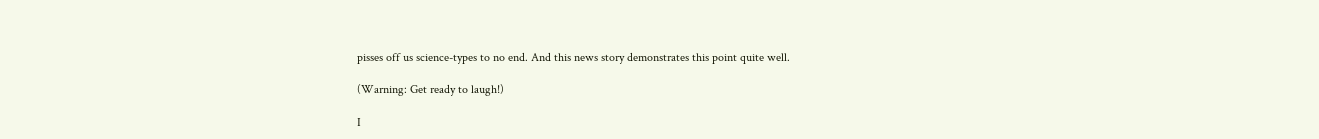pisses off us science-types to no end. And this news story demonstrates this point quite well.

(Warning: Get ready to laugh!)

I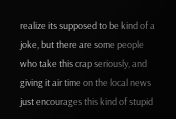realize its supposed to be kind of a joke, but there are some people who take this crap seriously, and giving it air time on the local news just encourages this kind of stupid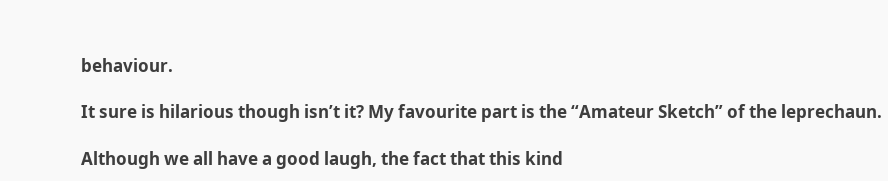behaviour.

It sure is hilarious though isn’t it? My favourite part is the “Amateur Sketch” of the leprechaun.

Although we all have a good laugh, the fact that this kind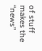of stuff makes the “news”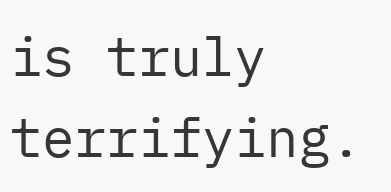is truly terrifying.